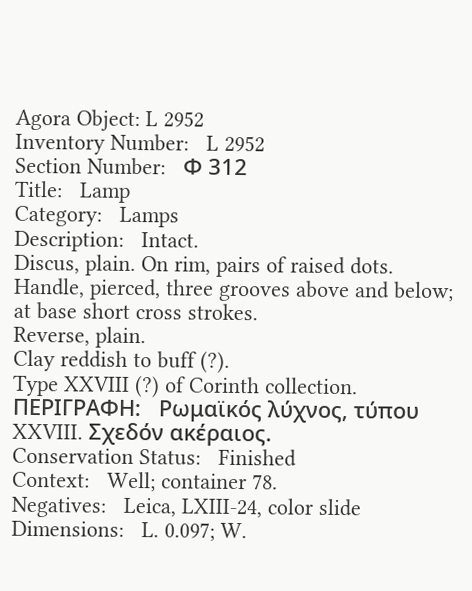Agora Object: L 2952
Inventory Number:   L 2952
Section Number:   Φ 312
Title:   Lamp
Category:   Lamps
Description:   Intact.
Discus, plain. On rim, pairs of raised dots.
Handle, pierced, three grooves above and below; at base short cross strokes.
Reverse, plain.
Clay reddish to buff (?).
Type XXVIII (?) of Corinth collection.
ΠΕΡΙΓΡΑΦΗ:   Ρωμαϊκός λύχνος, τύπου XXVIII. Σχεδόν ακέραιος.
Conservation Status:   Finished
Context:   Well; container 78.
Negatives:   Leica, LXIII-24, color slide
Dimensions:   L. 0.097; W.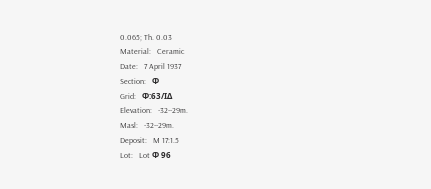0.065; Th. 0.03
Material:   Ceramic
Date:   7 April 1937
Section:   Φ
Grid:   Φ:63/ΙΔ
Elevation:   -32--29m.
Masl:   -32--29m.
Deposit:   M 17:1.5
Lot:   Lot Φ 96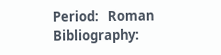Period:   Roman
Bibliography: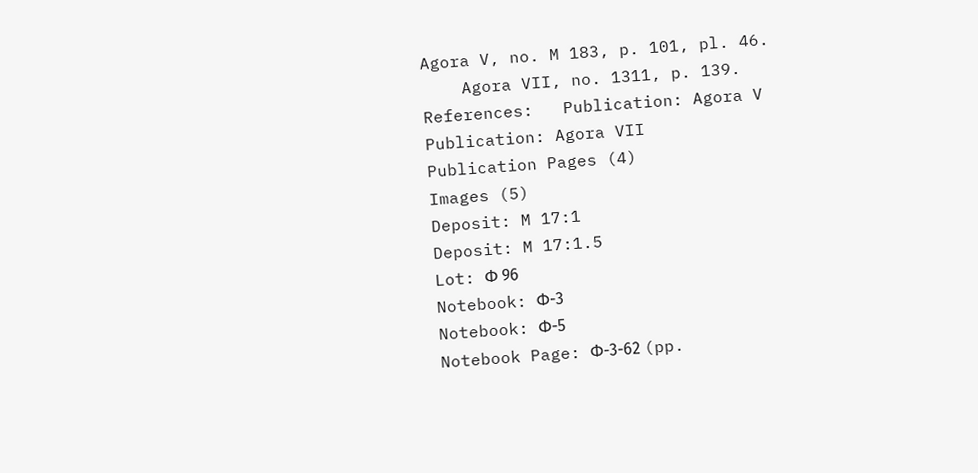Agora V, no. M 183, p. 101, pl. 46.
    Agora VII, no. 1311, p. 139.
References:   Publication: Agora V
Publication: Agora VII
Publication Pages (4)
Images (5)
Deposit: M 17:1
Deposit: M 17:1.5
Lot: Φ 96
Notebook: Φ-3
Notebook: Φ-5
Notebook Page: Φ-3-62 (pp.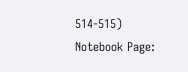514-515)
Notebook Page: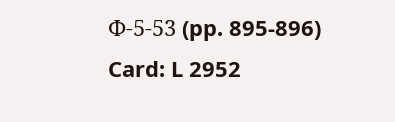Φ-5-53 (pp. 895-896)
Card: L 2952